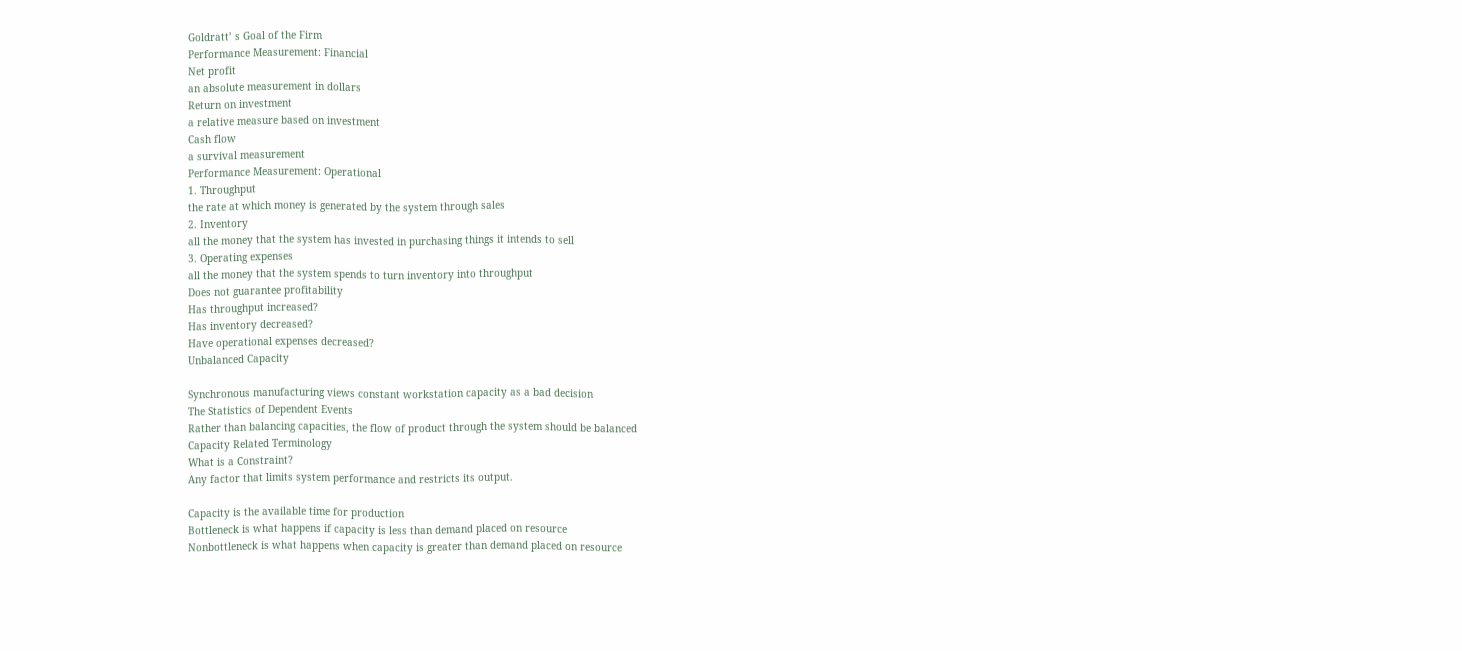Goldratt’ s Goal of the Firm
Performance Measurement: Financial
Net profit
an absolute measurement in dollars
Return on investment
a relative measure based on investment
Cash flow
a survival measurement
Performance Measurement: Operational
1. Throughput
the rate at which money is generated by the system through sales
2. Inventory
all the money that the system has invested in purchasing things it intends to sell
3. Operating expenses
all the money that the system spends to turn inventory into throughput
Does not guarantee profitability
Has throughput increased?
Has inventory decreased?
Have operational expenses decreased?
Unbalanced Capacity

Synchronous manufacturing views constant workstation capacity as a bad decision
The Statistics of Dependent Events
Rather than balancing capacities, the flow of product through the system should be balanced
Capacity Related Terminology
What is a Constraint?
Any factor that limits system performance and restricts its output.

Capacity is the available time for production
Bottleneck is what happens if capacity is less than demand placed on resource
Nonbottleneck is what happens when capacity is greater than demand placed on resource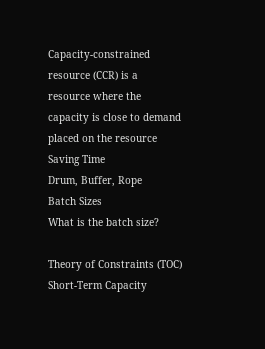Capacity-constrained resource (CCR) is a resource where the capacity is close to demand placed on the resource
Saving Time
Drum, Buffer, Rope
Batch Sizes
What is the batch size?

Theory of Constraints (TOC)
Short-Term Capacity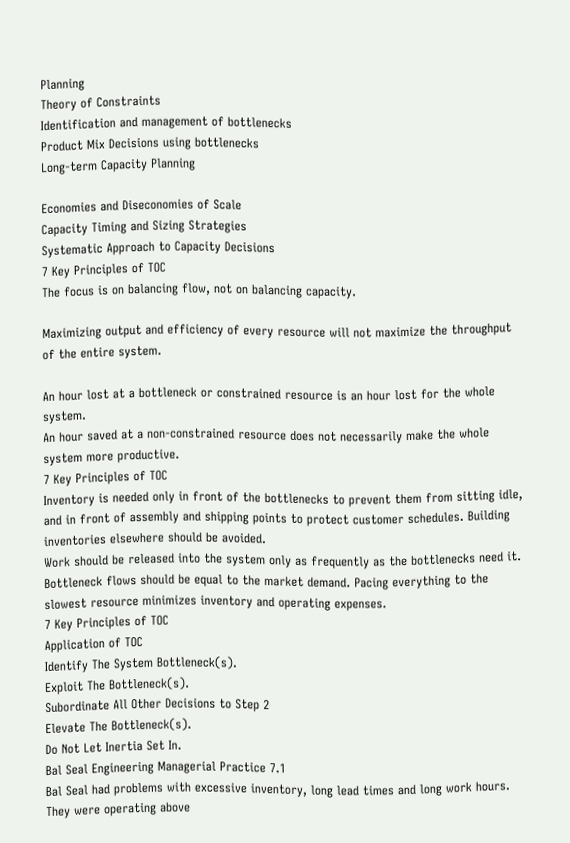Planning
Theory of Constraints
Identification and management of bottlenecks
Product Mix Decisions using bottlenecks
Long-term Capacity Planning

Economies and Diseconomies of Scale
Capacity Timing and Sizing Strategies
Systematic Approach to Capacity Decisions
7 Key Principles of TOC
The focus is on balancing flow, not on balancing capacity.

Maximizing output and efficiency of every resource will not maximize the throughput of the entire system.

An hour lost at a bottleneck or constrained resource is an hour lost for the whole system.
An hour saved at a non-constrained resource does not necessarily make the whole system more productive.
7 Key Principles of TOC
Inventory is needed only in front of the bottlenecks to prevent them from sitting idle, and in front of assembly and shipping points to protect customer schedules. Building inventories elsewhere should be avoided.
Work should be released into the system only as frequently as the bottlenecks need it. Bottleneck flows should be equal to the market demand. Pacing everything to the slowest resource minimizes inventory and operating expenses.
7 Key Principles of TOC
Application of TOC
Identify The System Bottleneck(s).
Exploit The Bottleneck(s).
Subordinate All Other Decisions to Step 2
Elevate The Bottleneck(s).
Do Not Let Inertia Set In.
Bal Seal Engineering Managerial Practice 7.1
Bal Seal had problems with excessive inventory, long lead times and long work hours.
They were operating above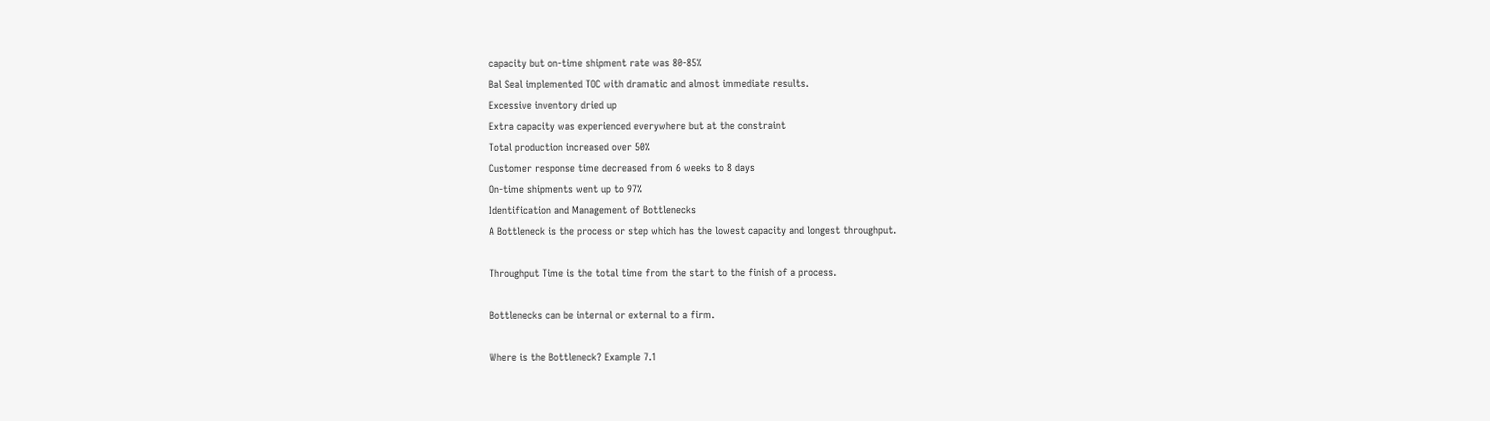capacity but on-time shipment rate was 80-85%
Bal Seal implemented TOC with dramatic and almost immediate results.
Excessive inventory dried up
Extra capacity was experienced everywhere but at the constraint
Total production increased over 50%
Customer response time decreased from 6 weeks to 8 days
On-time shipments went up to 97%
Identification and Management of Bottlenecks
A Bottleneck is the process or step which has the lowest capacity and longest throughput.

Throughput Time is the total time from the start to the finish of a process.

Bottlenecks can be internal or external to a firm.

Where is the Bottleneck? Example 7.1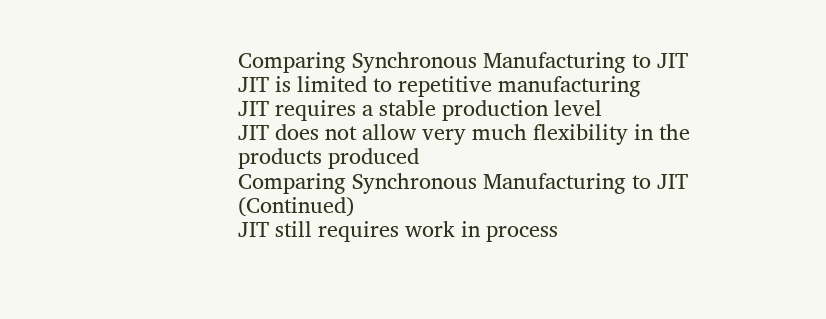Comparing Synchronous Manufacturing to JIT
JIT is limited to repetitive manufacturing
JIT requires a stable production level
JIT does not allow very much flexibility in the products produced
Comparing Synchronous Manufacturing to JIT (Continued)
JIT still requires work in process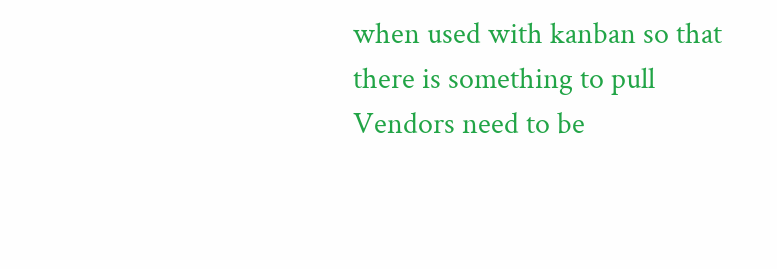when used with kanban so that there is something to pull
Vendors need to be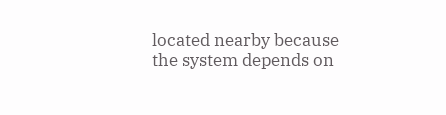located nearby because the system depends on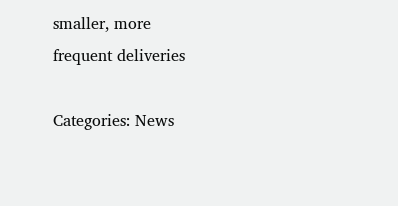smaller, more frequent deliveries

Categories: News